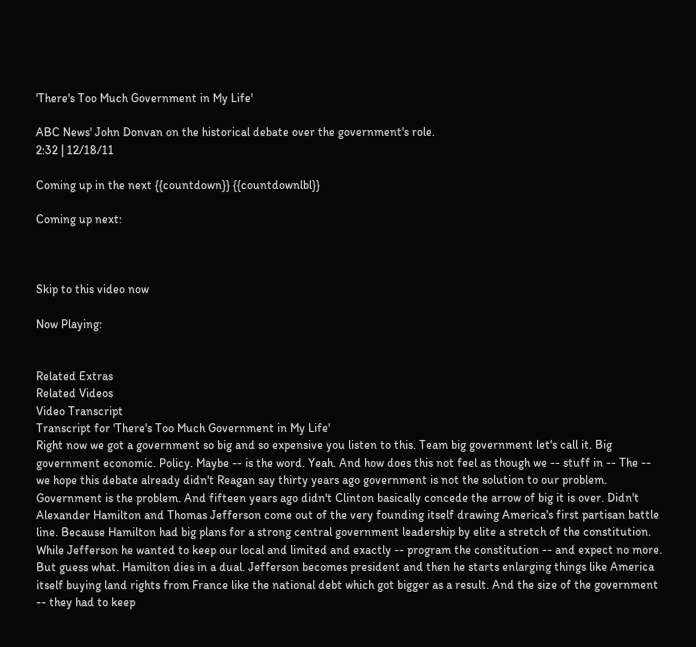'There's Too Much Government in My Life'

ABC News' John Donvan on the historical debate over the government's role.
2:32 | 12/18/11

Coming up in the next {{countdown}} {{countdownlbl}}

Coming up next:



Skip to this video now

Now Playing:


Related Extras
Related Videos
Video Transcript
Transcript for 'There's Too Much Government in My Life'
Right now we got a government so big and so expensive you listen to this. Team big government let's call it. Big government economic. Policy. Maybe -- is the word. Yeah. And how does this not feel as though we -- stuff in -- The -- we hope this debate already didn't Reagan say thirty years ago government is not the solution to our problem. Government is the problem. And fifteen years ago didn't Clinton basically concede the arrow of big it is over. Didn't Alexander Hamilton and Thomas Jefferson come out of the very founding itself drawing America's first partisan battle line. Because Hamilton had big plans for a strong central government leadership by elite a stretch of the constitution. While Jefferson he wanted to keep our local and limited and exactly -- program the constitution -- and expect no more. But guess what. Hamilton dies in a dual. Jefferson becomes president and then he starts enlarging things like America itself buying land rights from France like the national debt which got bigger as a result. And the size of the government -- they had to keep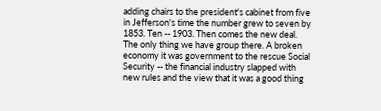adding chairs to the president's cabinet from five in Jefferson's time the number grew to seven by 1853. Ten -- 1903. Then comes the new deal. The only thing we have group there. A broken economy it was government to the rescue Social Security -- the financial industry slapped with new rules and the view that it was a good thing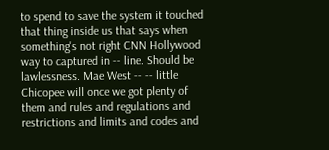to spend to save the system it touched that thing inside us that says when something's not right CNN Hollywood way to captured in -- line. Should be lawlessness. Mae West -- -- little Chicopee will once we got plenty of them and rules and regulations and restrictions and limits and codes and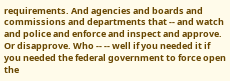requirements. And agencies and boards and commissions and departments that -- and watch and police and enforce and inspect and approve. Or disapprove. Who -- -- well if you needed it if you needed the federal government to force open the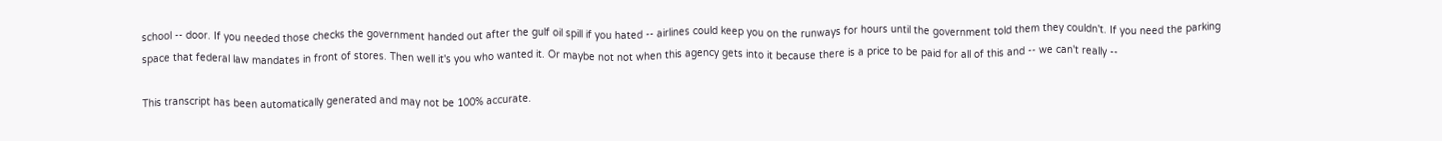school -- door. If you needed those checks the government handed out after the gulf oil spill if you hated -- airlines could keep you on the runways for hours until the government told them they couldn't. If you need the parking space that federal law mandates in front of stores. Then well it's you who wanted it. Or maybe not not when this agency gets into it because there is a price to be paid for all of this and -- we can't really --

This transcript has been automatically generated and may not be 100% accurate.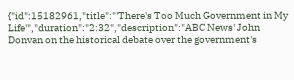{"id":15182961,"title":"'There's Too Much Government in My Life'","duration":"2:32","description":"ABC News' John Donvan on the historical debate over the government's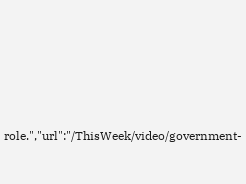role.","url":"/ThisWeek/video/government-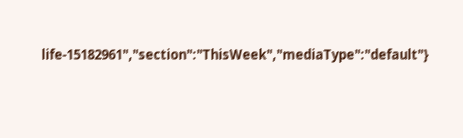life-15182961","section":"ThisWeek","mediaType":"default"}